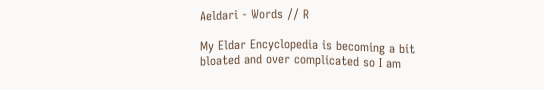Aeldari - Words // R

My Eldar Encyclopedia is becoming a bit bloated and over complicated so I am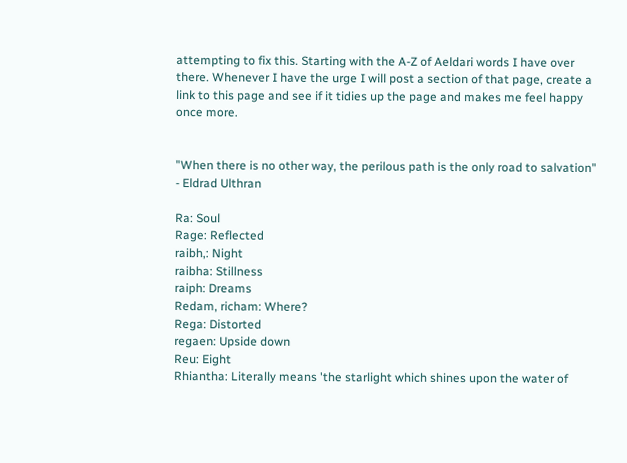attempting to fix this. Starting with the A-Z of Aeldari words I have over there. Whenever I have the urge I will post a section of that page, create a link to this page and see if it tidies up the page and makes me feel happy once more.


"When there is no other way, the perilous path is the only road to salvation" - Eldrad Ulthran

Ra: Soul
Rage: Reflected
raibh,: Night
raibha: Stillness
raiph: Dreams
Redam, richam: Where?
Rega: Distorted
regaen: Upside down
Reu: Eight
Rhiantha: Literally means 'the starlight which shines upon the water of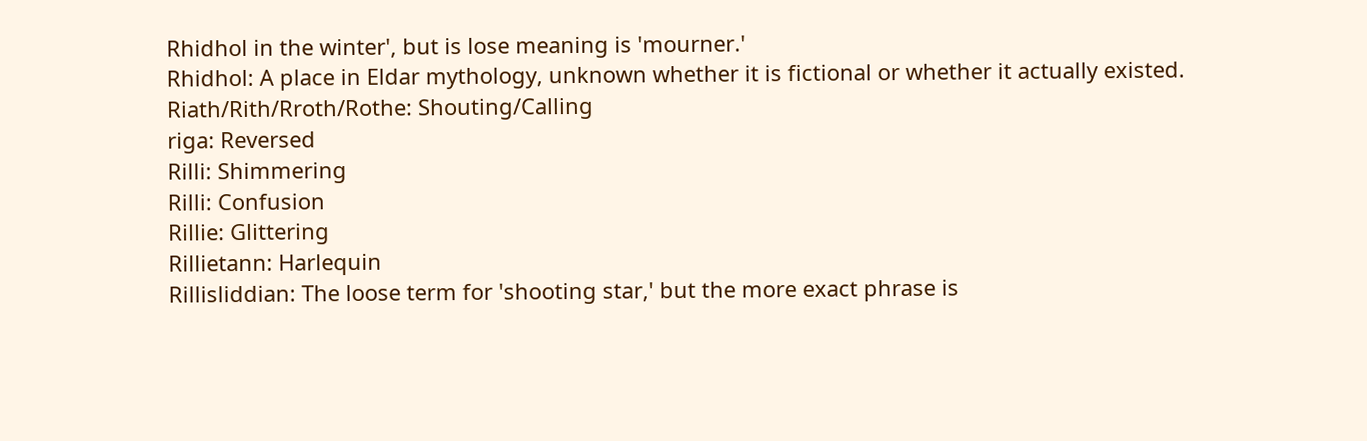Rhidhol in the winter', but is lose meaning is 'mourner.'
Rhidhol: A place in Eldar mythology, unknown whether it is fictional or whether it actually existed.
Riath/Rith/Rroth/Rothe: Shouting/Calling
riga: Reversed
Rilli: Shimmering
Rilli: Confusion
Rillie: Glittering
Rillietann: Harlequin
Rillisliddian: The loose term for 'shooting star,' but the more exact phrase is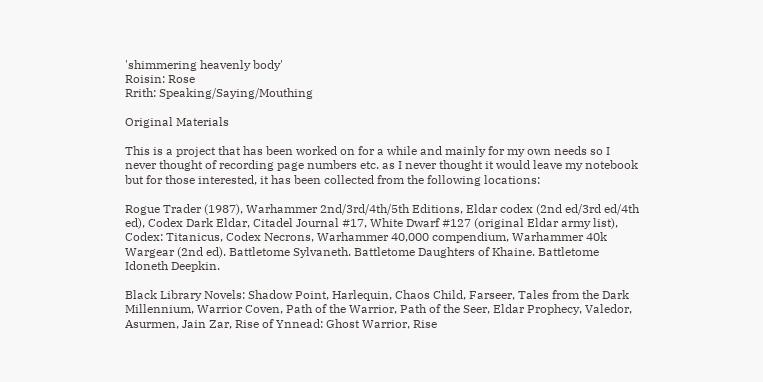'shimmering heavenly body'
Roisin: Rose
Rrith: Speaking/Saying/Mouthing

Original Materials

This is a project that has been worked on for a while and mainly for my own needs so I never thought of recording page numbers etc. as I never thought it would leave my notebook but for those interested, it has been collected from the following locations:

Rogue Trader (1987), Warhammer 2nd/3rd/4th/5th Editions, Eldar codex (2nd ed/3rd ed/4th ed), Codex Dark Eldar, Citadel Journal #17, White Dwarf #127 (original Eldar army list), Codex: Titanicus, Codex Necrons, Warhammer 40,000 compendium, Warhammer 40k Wargear (2nd ed). Battletome Sylvaneth. Battletome Daughters of Khaine. Battletome Idoneth Deepkin.

Black Library Novels: Shadow Point, Harlequin, Chaos Child, Farseer, Tales from the Dark Millennium, Warrior Coven, Path of the Warrior, Path of the Seer, Eldar Prophecy, Valedor, Asurmen, Jain Zar, Rise of Ynnead: Ghost Warrior, Rise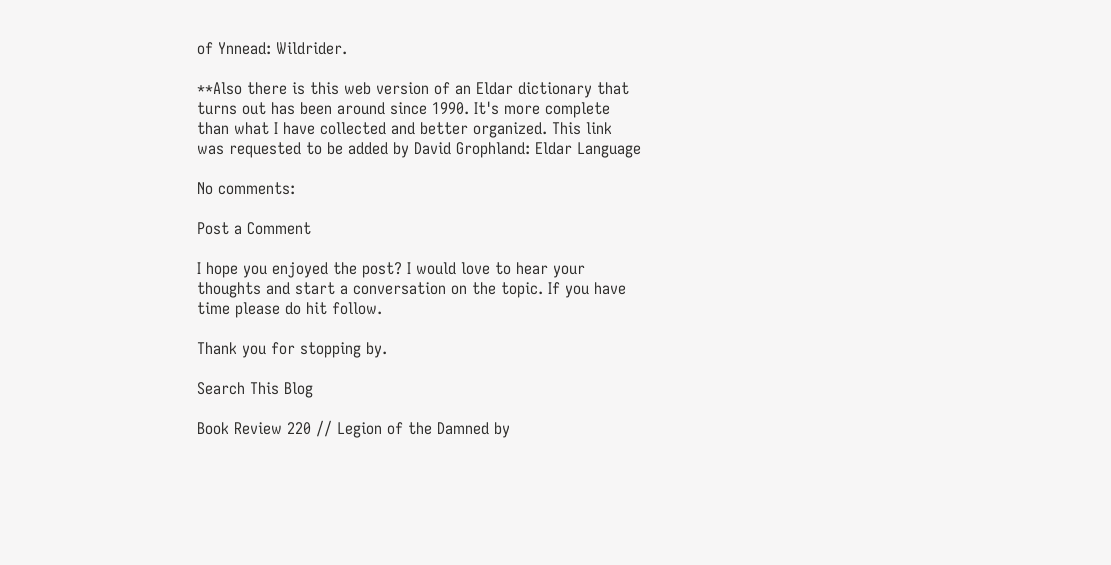of Ynnead: Wildrider.

**Also there is this web version of an Eldar dictionary that turns out has been around since 1990. It's more complete than what I have collected and better organized. This link was requested to be added by David Grophland: Eldar Language

No comments:

Post a Comment

I hope you enjoyed the post? I would love to hear your thoughts and start a conversation on the topic. If you have time please do hit follow.

Thank you for stopping by.

Search This Blog

Book Review 220 // Legion of the Damned by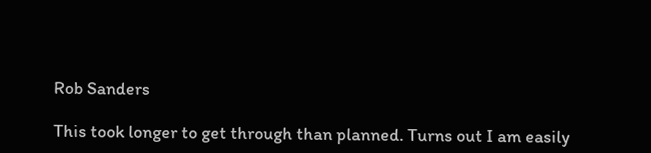Rob Sanders

This took longer to get through than planned. Turns out I am easily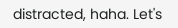distracted, haha. Let's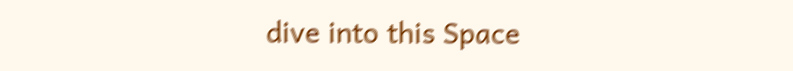dive into this Space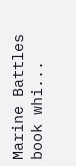Marine Battles book whi...